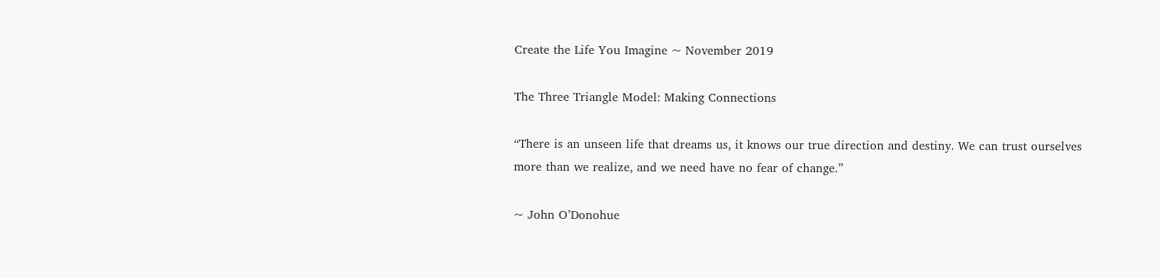Create the Life You Imagine ~ November 2019

The Three Triangle Model: Making Connections

“There is an unseen life that dreams us, it knows our true direction and destiny. We can trust ourselves more than we realize, and we need have no fear of change.”

~ John O’Donohue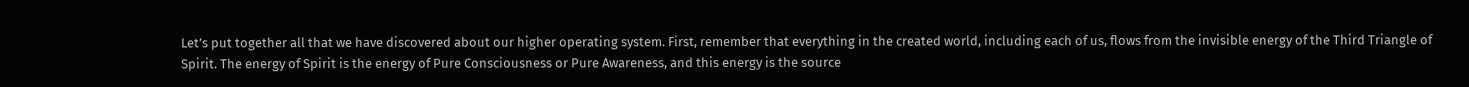Let’s put together all that we have discovered about our higher operating system. First, remember that everything in the created world, including each of us, flows from the invisible energy of the Third Triangle of Spirit. The energy of Spirit is the energy of Pure Consciousness or Pure Awareness, and this energy is the source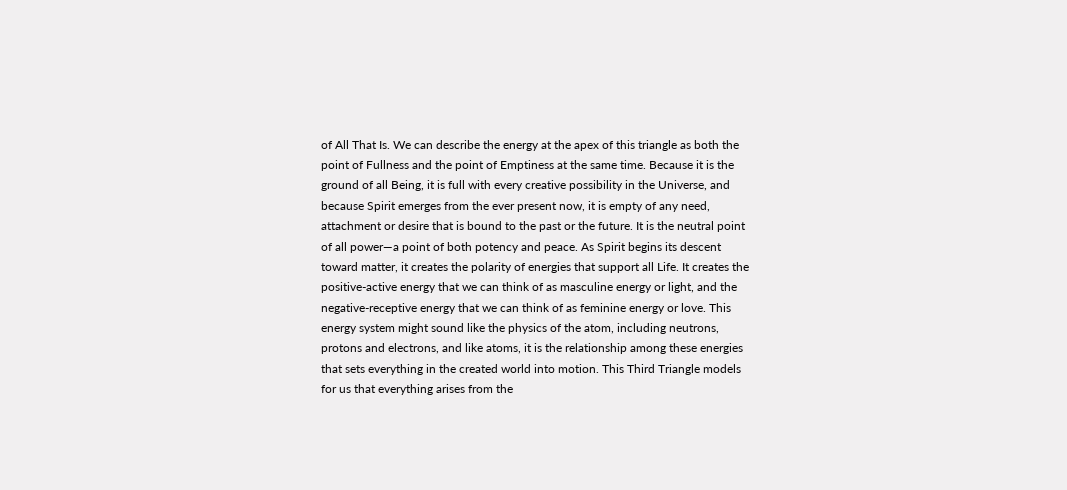of All That Is. We can describe the energy at the apex of this triangle as both the point of Fullness and the point of Emptiness at the same time. Because it is the ground of all Being, it is full with every creative possibility in the Universe, and because Spirit emerges from the ever present now, it is empty of any need, attachment or desire that is bound to the past or the future. It is the neutral point of all power—a point of both potency and peace. As Spirit begins its descent toward matter, it creates the polarity of energies that support all Life. It creates the positive-active energy that we can think of as masculine energy or light, and the negative-receptive energy that we can think of as feminine energy or love. This energy system might sound like the physics of the atom, including neutrons, protons and electrons, and like atoms, it is the relationship among these energies that sets everything in the created world into motion. This Third Triangle models for us that everything arises from the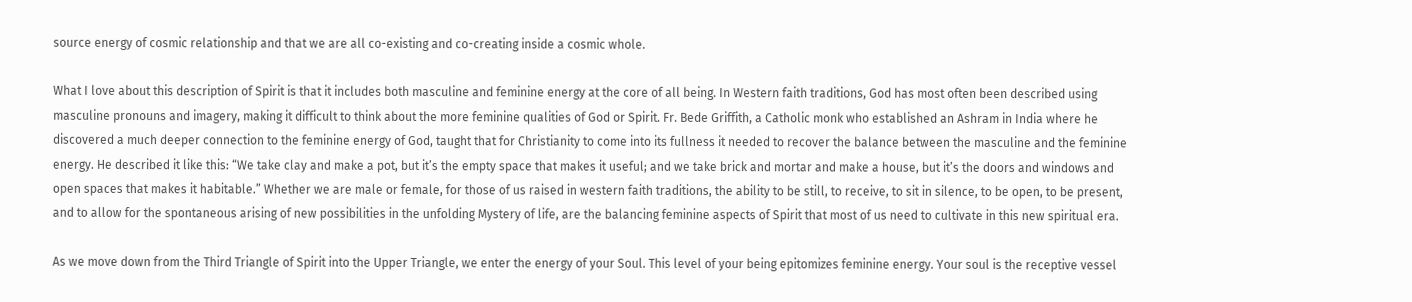source energy of cosmic relationship and that we are all co-existing and co-creating inside a cosmic whole.

What I love about this description of Spirit is that it includes both masculine and feminine energy at the core of all being. In Western faith traditions, God has most often been described using masculine pronouns and imagery, making it difficult to think about the more feminine qualities of God or Spirit. Fr. Bede Griffith, a Catholic monk who established an Ashram in India where he discovered a much deeper connection to the feminine energy of God, taught that for Christianity to come into its fullness it needed to recover the balance between the masculine and the feminine energy. He described it like this: “We take clay and make a pot, but it’s the empty space that makes it useful; and we take brick and mortar and make a house, but it’s the doors and windows and open spaces that makes it habitable.” Whether we are male or female, for those of us raised in western faith traditions, the ability to be still, to receive, to sit in silence, to be open, to be present, and to allow for the spontaneous arising of new possibilities in the unfolding Mystery of life, are the balancing feminine aspects of Spirit that most of us need to cultivate in this new spiritual era.

As we move down from the Third Triangle of Spirit into the Upper Triangle, we enter the energy of your Soul. This level of your being epitomizes feminine energy. Your soul is the receptive vessel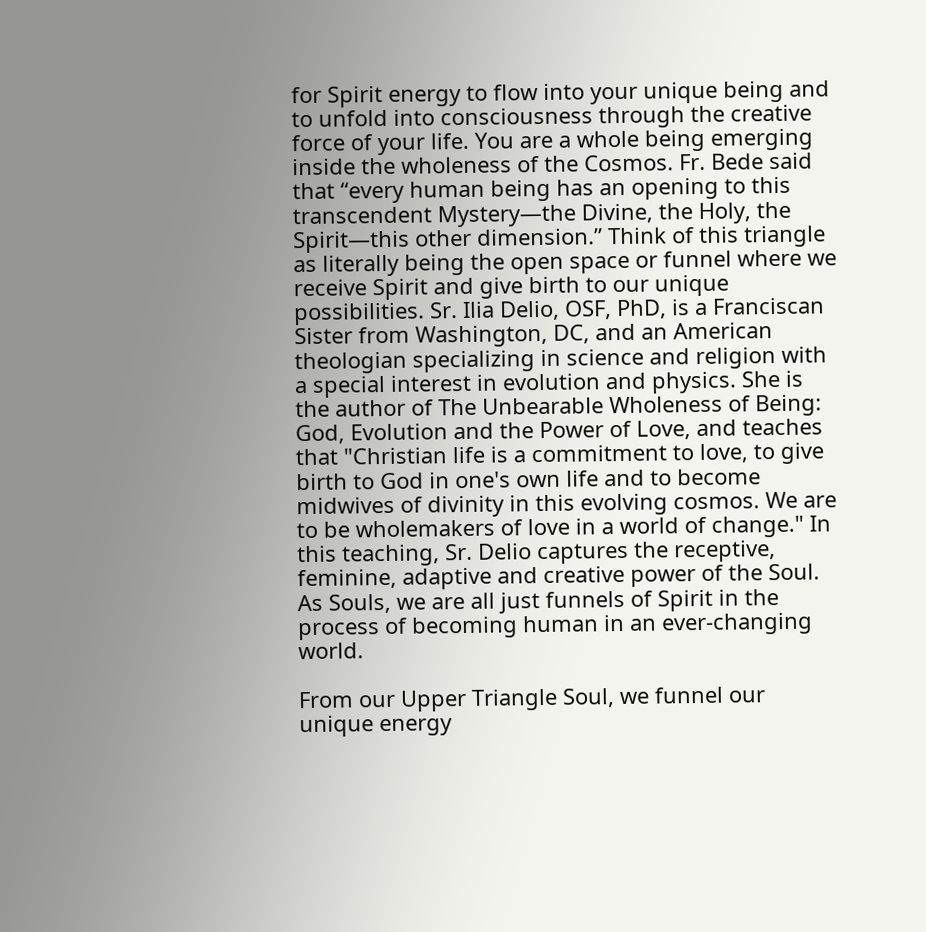for Spirit energy to flow into your unique being and to unfold into consciousness through the creative force of your life. You are a whole being emerging inside the wholeness of the Cosmos. Fr. Bede said that “every human being has an opening to this transcendent Mystery—the Divine, the Holy, the Spirit—this other dimension.” Think of this triangle as literally being the open space or funnel where we receive Spirit and give birth to our unique possibilities. Sr. Ilia Delio, OSF, PhD, is a Franciscan Sister from Washington, DC, and an American theologian specializing in science and religion with a special interest in evolution and physics. She is the author of The Unbearable Wholeness of Being: God, Evolution and the Power of Love, and teaches that "Christian life is a commitment to love, to give birth to God in one's own life and to become midwives of divinity in this evolving cosmos. We are to be wholemakers of love in a world of change." In this teaching, Sr. Delio captures the receptive, feminine, adaptive and creative power of the Soul. As Souls, we are all just funnels of Spirit in the process of becoming human in an ever-changing world.

From our Upper Triangle Soul, we funnel our unique energy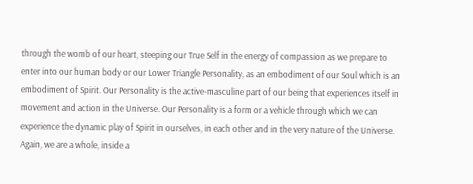through the womb of our heart, steeping our True Self in the energy of compassion as we prepare to enter into our human body or our Lower Triangle Personality, as an embodiment of our Soul which is an embodiment of Spirit. Our Personality is the active-masculine part of our being that experiences itself in movement and action in the Universe. Our Personality is a form or a vehicle through which we can experience the dynamic play of Spirit in ourselves, in each other and in the very nature of the Universe. Again, we are a whole, inside a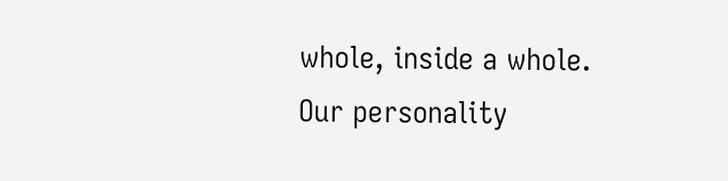whole, inside a whole. Our personality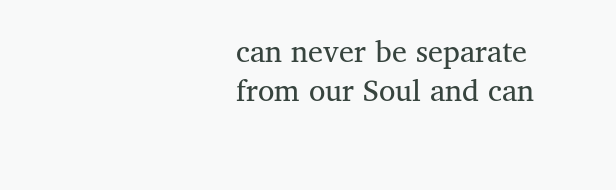can never be separate from our Soul and can